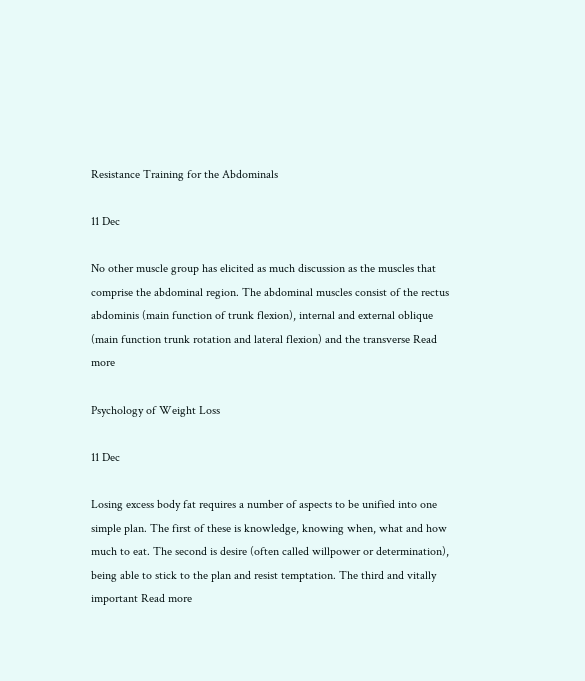Resistance Training for the Abdominals

11 Dec

No other muscle group has elicited as much discussion as the muscles that comprise the abdominal region. The abdominal muscles consist of the rectus abdominis (main function of trunk flexion), internal and external oblique (main function trunk rotation and lateral flexion) and the transverse Read more

Psychology of Weight Loss

11 Dec

Losing excess body fat requires a number of aspects to be unified into one simple plan. The first of these is knowledge, knowing when, what and how much to eat. The second is desire (often called willpower or determination), being able to stick to the plan and resist temptation. The third and vitally important Read more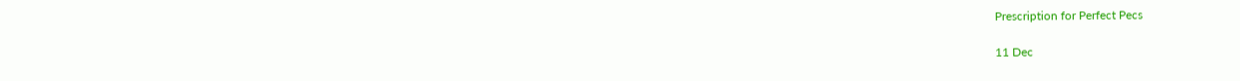Prescription for Perfect Pecs

11 Dec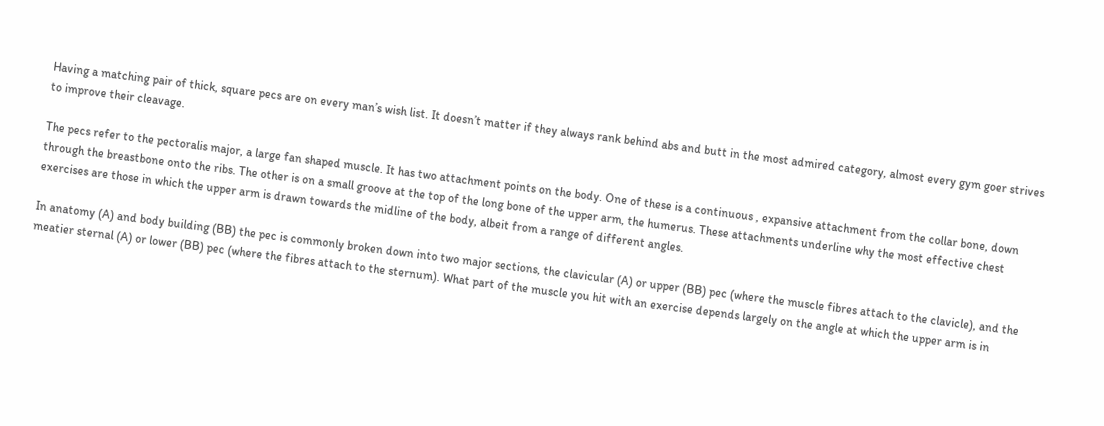Having a matching pair of thick, square pecs are on every man’s wish list. It doesn’t matter if they always rank behind abs and butt in the most admired category, almost every gym goer strives to improve their cleavage.

The pecs refer to the pectoralis major, a large fan shaped muscle. It has two attachment points on the body. One of these is a continuous , expansive attachment from the collar bone, down through the breastbone onto the ribs. The other is on a small groove at the top of the long bone of the upper arm, the humerus. These attachments underline why the most effective chest exercises are those in which the upper arm is drawn towards the midline of the body, albeit from a range of different angles.

In anatomy (A) and body building (BB) the pec is commonly broken down into two major sections, the clavicular (A) or upper (BB) pec (where the muscle fibres attach to the clavicle), and the meatier sternal (A) or lower (BB) pec (where the fibres attach to the sternum). What part of the muscle you hit with an exercise depends largely on the angle at which the upper arm is in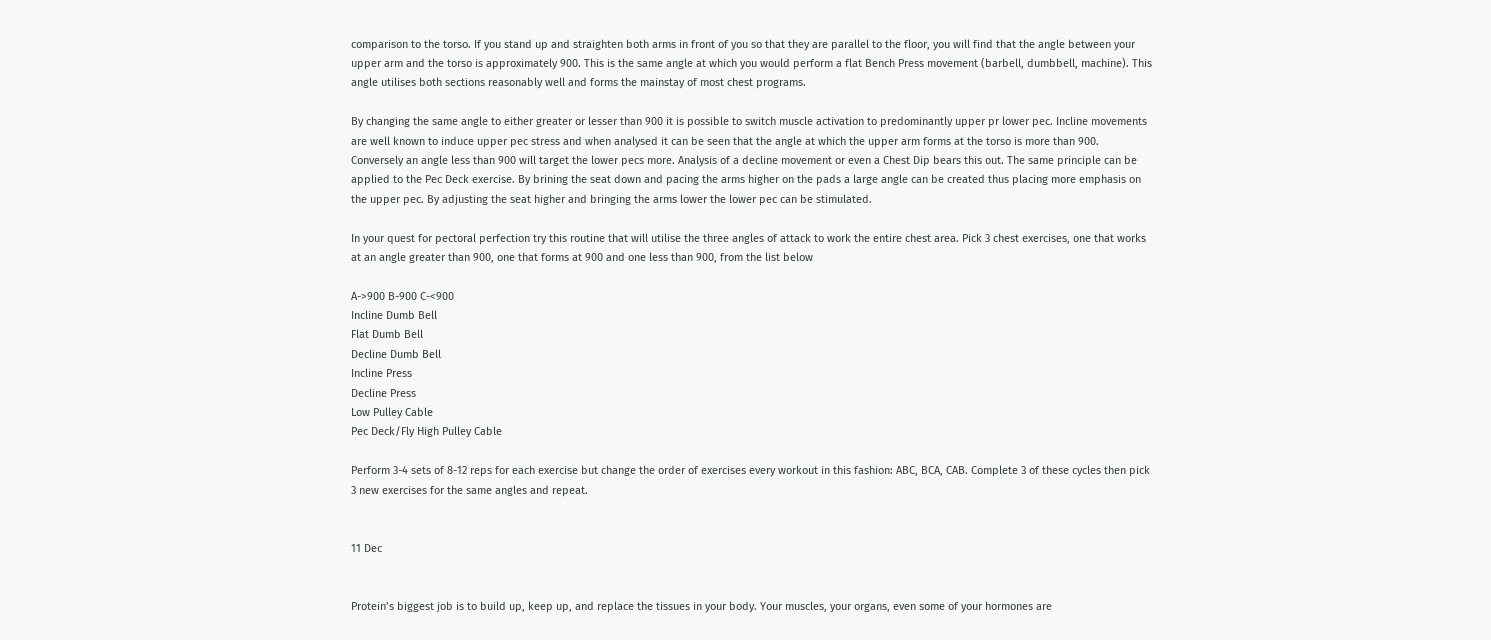comparison to the torso. If you stand up and straighten both arms in front of you so that they are parallel to the floor, you will find that the angle between your upper arm and the torso is approximately 900. This is the same angle at which you would perform a flat Bench Press movement (barbell, dumbbell, machine). This angle utilises both sections reasonably well and forms the mainstay of most chest programs.

By changing the same angle to either greater or lesser than 900 it is possible to switch muscle activation to predominantly upper pr lower pec. Incline movements are well known to induce upper pec stress and when analysed it can be seen that the angle at which the upper arm forms at the torso is more than 900. Conversely an angle less than 900 will target the lower pecs more. Analysis of a decline movement or even a Chest Dip bears this out. The same principle can be applied to the Pec Deck exercise. By brining the seat down and pacing the arms higher on the pads a large angle can be created thus placing more emphasis on the upper pec. By adjusting the seat higher and bringing the arms lower the lower pec can be stimulated.

In your quest for pectoral perfection try this routine that will utilise the three angles of attack to work the entire chest area. Pick 3 chest exercises, one that works at an angle greater than 900, one that forms at 900 and one less than 900, from the list below

A->900 B-900 C-<900
Incline Dumb Bell
Flat Dumb Bell
Decline Dumb Bell
Incline Press
Decline Press
Low Pulley Cable
Pec Deck/Fly High Pulley Cable

Perform 3-4 sets of 8-12 reps for each exercise but change the order of exercises every workout in this fashion: ABC, BCA, CAB. Complete 3 of these cycles then pick 3 new exercises for the same angles and repeat.


11 Dec


Protein’s biggest job is to build up, keep up, and replace the tissues in your body. Your muscles, your organs, even some of your hormones are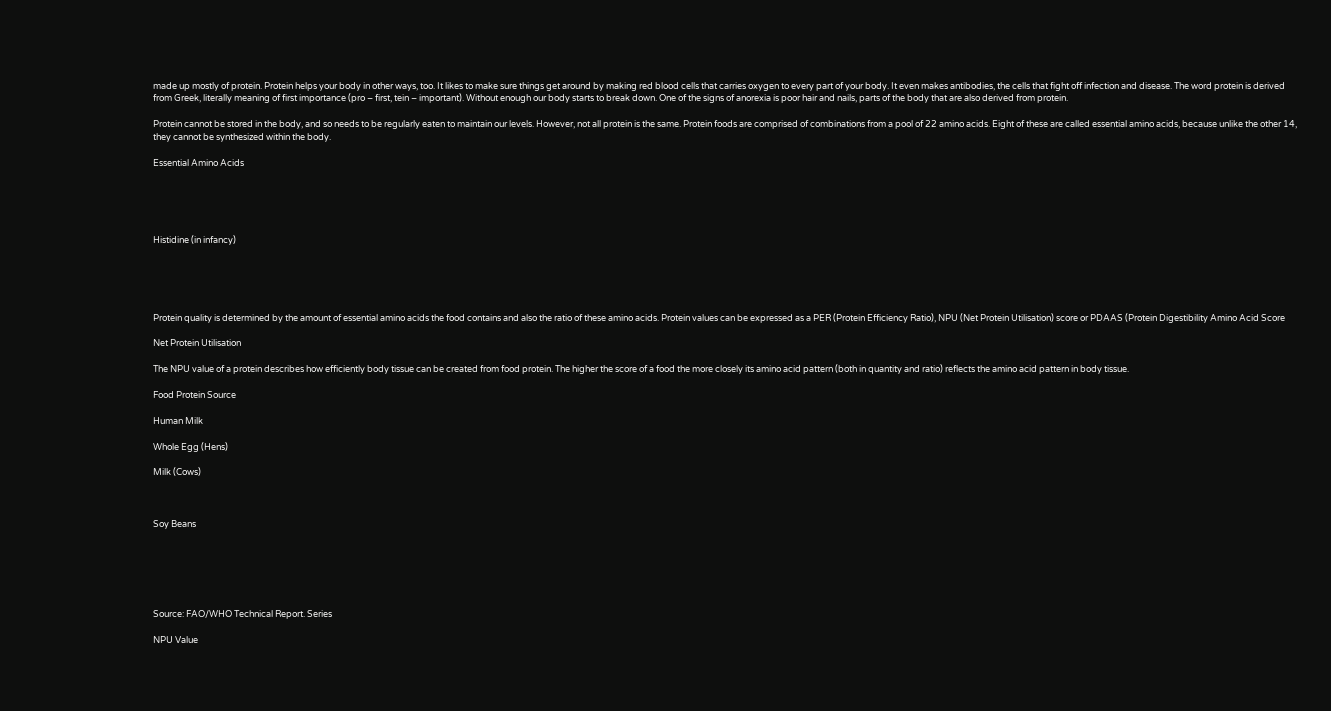made up mostly of protein. Protein helps your body in other ways, too. It likes to make sure things get around by making red blood cells that carries oxygen to every part of your body. It even makes antibodies, the cells that fight off infection and disease. The word protein is derived from Greek, literally meaning of first importance (pro – first, tein – important). Without enough our body starts to break down. One of the signs of anorexia is poor hair and nails, parts of the body that are also derived from protein.

Protein cannot be stored in the body, and so needs to be regularly eaten to maintain our levels. However, not all protein is the same. Protein foods are comprised of combinations from a pool of 22 amino acids. Eight of these are called essential amino acids, because unlike the other 14, they cannot be synthesized within the body.

Essential Amino Acids





Histidine (in infancy)





Protein quality is determined by the amount of essential amino acids the food contains and also the ratio of these amino acids. Protein values can be expressed as a PER (Protein Efficiency Ratio), NPU (Net Protein Utilisation) score or PDAAS (Protein Digestibility Amino Acid Score

Net Protein Utilisation

The NPU value of a protein describes how efficiently body tissue can be created from food protein. The higher the score of a food the more closely its amino acid pattern (both in quantity and ratio) reflects the amino acid pattern in body tissue.

Food Protein Source

Human Milk

Whole Egg (Hens)

Milk (Cows)



Soy Beans






Source: FAO/WHO Technical Report. Series

NPU Value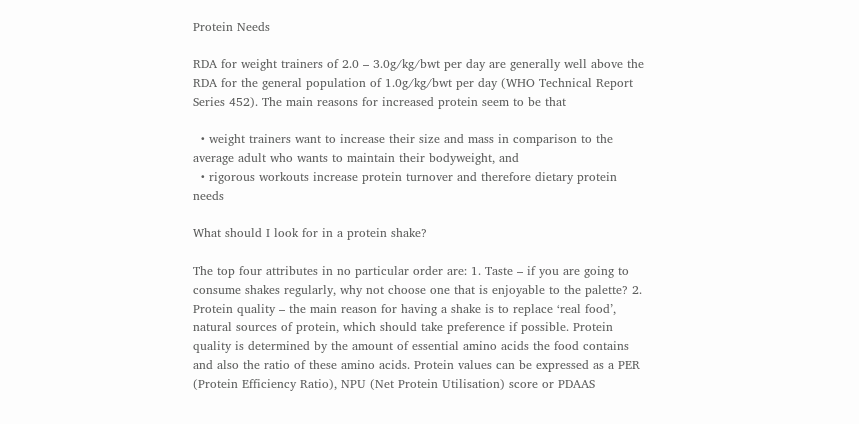Protein Needs

RDA for weight trainers of 2.0 – 3.0g/kg/bwt per day are generally well above the RDA for the general population of 1.0g/kg/bwt per day (WHO Technical Report Series 452). The main reasons for increased protein seem to be that

  • weight trainers want to increase their size and mass in comparison to the average adult who wants to maintain their bodyweight, and
  • rigorous workouts increase protein turnover and therefore dietary protein needs

What should I look for in a protein shake?

The top four attributes in no particular order are: 1. Taste – if you are going to consume shakes regularly, why not choose one that is enjoyable to the palette? 2. Protein quality – the main reason for having a shake is to replace ‘real food’, natural sources of protein, which should take preference if possible. Protein quality is determined by the amount of essential amino acids the food contains and also the ratio of these amino acids. Protein values can be expressed as a PER (Protein Efficiency Ratio), NPU (Net Protein Utilisation) score or PDAAS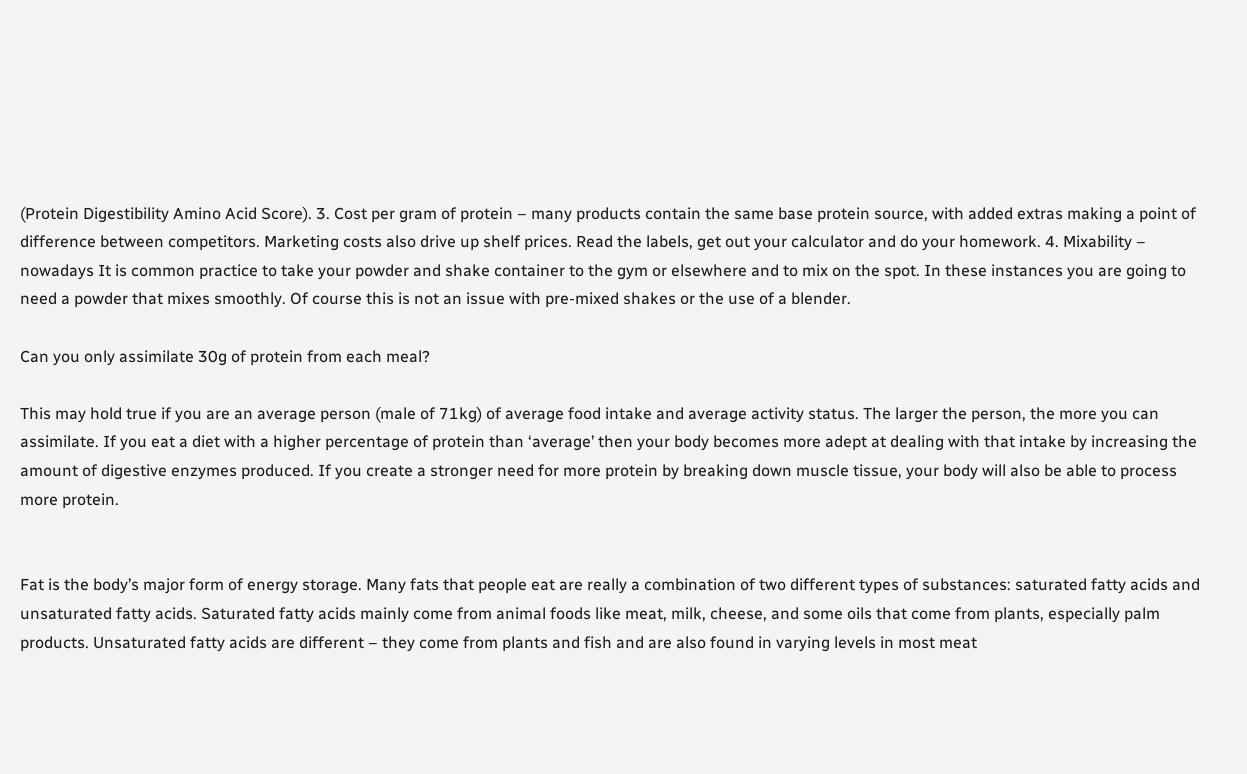(Protein Digestibility Amino Acid Score). 3. Cost per gram of protein – many products contain the same base protein source, with added extras making a point of difference between competitors. Marketing costs also drive up shelf prices. Read the labels, get out your calculator and do your homework. 4. Mixability – nowadays It is common practice to take your powder and shake container to the gym or elsewhere and to mix on the spot. In these instances you are going to need a powder that mixes smoothly. Of course this is not an issue with pre-mixed shakes or the use of a blender.

Can you only assimilate 30g of protein from each meal?

This may hold true if you are an average person (male of 71kg) of average food intake and average activity status. The larger the person, the more you can assimilate. If you eat a diet with a higher percentage of protein than ‘average’ then your body becomes more adept at dealing with that intake by increasing the amount of digestive enzymes produced. If you create a stronger need for more protein by breaking down muscle tissue, your body will also be able to process more protein.


Fat is the body’s major form of energy storage. Many fats that people eat are really a combination of two different types of substances: saturated fatty acids and unsaturated fatty acids. Saturated fatty acids mainly come from animal foods like meat, milk, cheese, and some oils that come from plants, especially palm products. Unsaturated fatty acids are different – they come from plants and fish and are also found in varying levels in most meat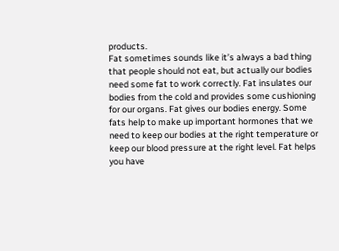products.
Fat sometimes sounds like it’s always a bad thing that people should not eat, but actually our bodies need some fat to work correctly. Fat insulates our bodies from the cold and provides some cushioning for our organs. Fat gives our bodies energy. Some fats help to make up important hormones that we need to keep our bodies at the right temperature or keep our blood pressure at the right level. Fat helps you have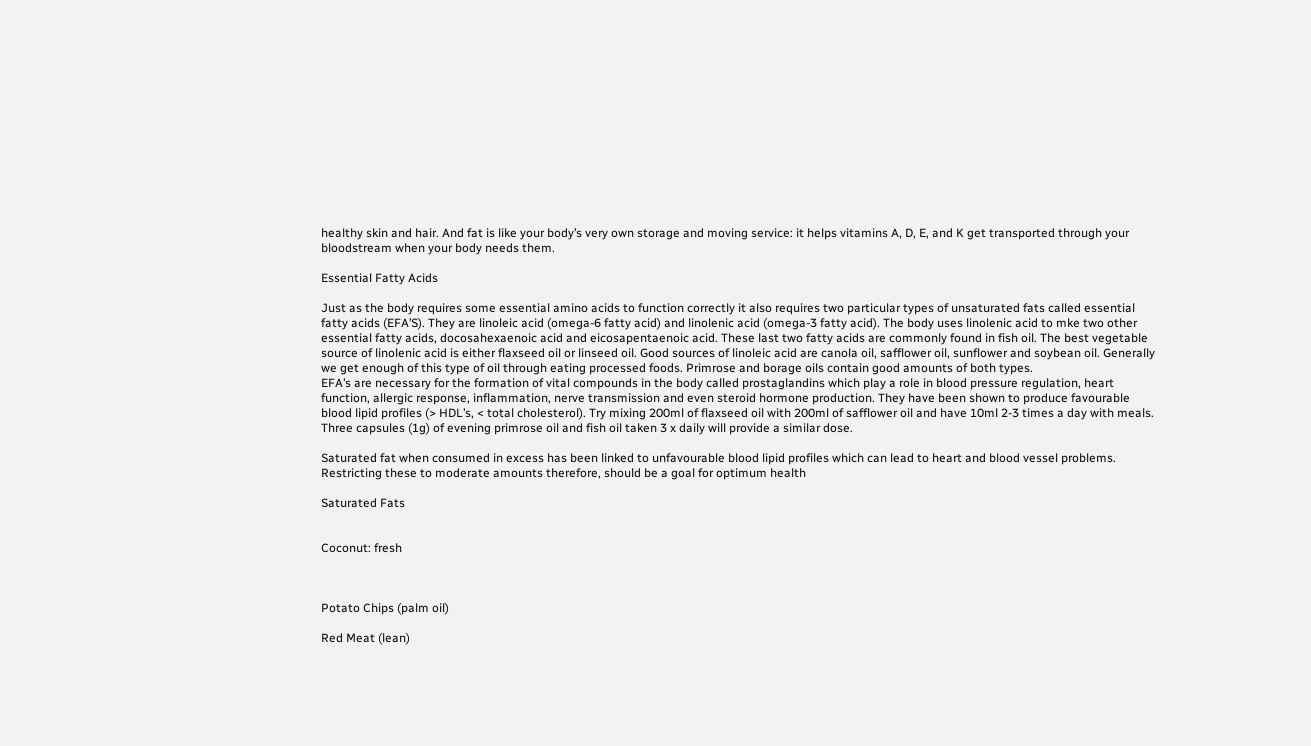healthy skin and hair. And fat is like your body’s very own storage and moving service: it helps vitamins A, D, E, and K get transported through your bloodstream when your body needs them.

Essential Fatty Acids

Just as the body requires some essential amino acids to function correctly it also requires two particular types of unsaturated fats called essential fatty acids (EFA’S). They are linoleic acid (omega-6 fatty acid) and linolenic acid (omega-3 fatty acid). The body uses linolenic acid to mke two other essential fatty acids, docosahexaenoic acid and eicosapentaenoic acid. These last two fatty acids are commonly found in fish oil. The best vegetable source of linolenic acid is either flaxseed oil or linseed oil. Good sources of linoleic acid are canola oil, safflower oil, sunflower and soybean oil. Generally we get enough of this type of oil through eating processed foods. Primrose and borage oils contain good amounts of both types.
EFA’s are necessary for the formation of vital compounds in the body called prostaglandins which play a role in blood pressure regulation, heart function, allergic response, inflammation, nerve transmission and even steroid hormone production. They have been shown to produce favourable blood lipid profiles (> HDL’s, < total cholesterol). Try mixing 200ml of flaxseed oil with 200ml of safflower oil and have 10ml 2-3 times a day with meals. Three capsules (1g) of evening primrose oil and fish oil taken 3 x daily will provide a similar dose.

Saturated fat when consumed in excess has been linked to unfavourable blood lipid profiles which can lead to heart and blood vessel problems. Restricting these to moderate amounts therefore, should be a goal for optimum health

Saturated Fats


Coconut: fresh



Potato Chips (palm oil)

Red Meat (lean)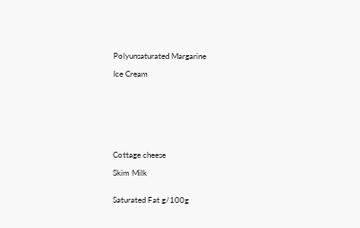Polyunsaturated Margarine

Ice Cream








Cottage cheese

Skim Milk


Saturated Fat g/100g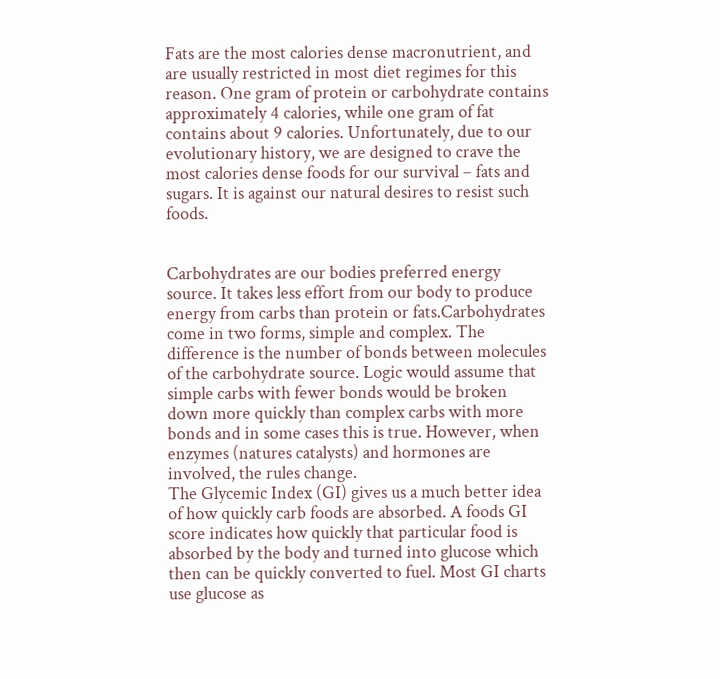Fats are the most calories dense macronutrient, and are usually restricted in most diet regimes for this reason. One gram of protein or carbohydrate contains approximately 4 calories, while one gram of fat contains about 9 calories. Unfortunately, due to our evolutionary history, we are designed to crave the most calories dense foods for our survival – fats and sugars. It is against our natural desires to resist such foods.


Carbohydrates are our bodies preferred energy source. It takes less effort from our body to produce energy from carbs than protein or fats.Carbohydrates come in two forms, simple and complex. The difference is the number of bonds between molecules of the carbohydrate source. Logic would assume that simple carbs with fewer bonds would be broken down more quickly than complex carbs with more bonds and in some cases this is true. However, when enzymes (natures catalysts) and hormones are involved, the rules change.
The Glycemic Index (GI) gives us a much better idea of how quickly carb foods are absorbed. A foods GI score indicates how quickly that particular food is absorbed by the body and turned into glucose which then can be quickly converted to fuel. Most GI charts use glucose as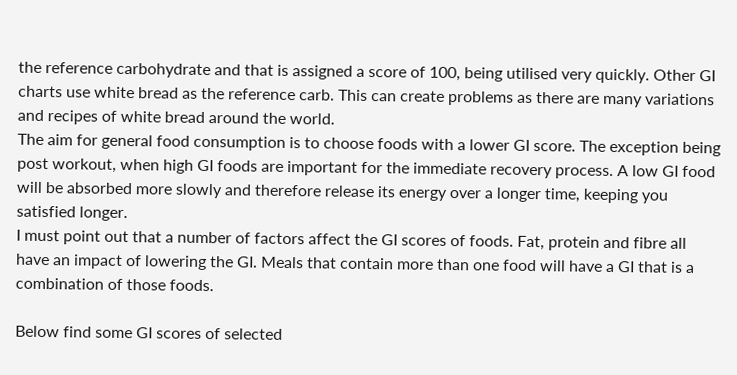the reference carbohydrate and that is assigned a score of 100, being utilised very quickly. Other GI charts use white bread as the reference carb. This can create problems as there are many variations and recipes of white bread around the world.
The aim for general food consumption is to choose foods with a lower GI score. The exception being post workout, when high GI foods are important for the immediate recovery process. A low GI food will be absorbed more slowly and therefore release its energy over a longer time, keeping you satisfied longer.
I must point out that a number of factors affect the GI scores of foods. Fat, protein and fibre all have an impact of lowering the GI. Meals that contain more than one food will have a GI that is a combination of those foods.

Below find some GI scores of selected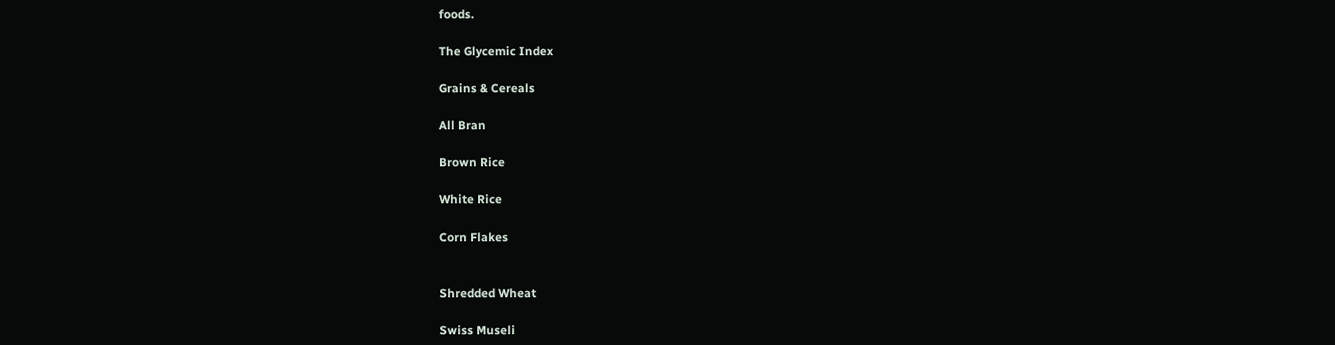foods.

The Glycemic Index

Grains & Cereals

All Bran

Brown Rice

White Rice

Corn Flakes


Shredded Wheat

Swiss Museli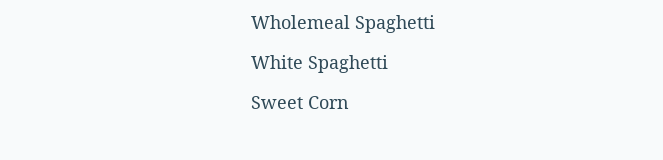Wholemeal Spaghetti

White Spaghetti

Sweet Corn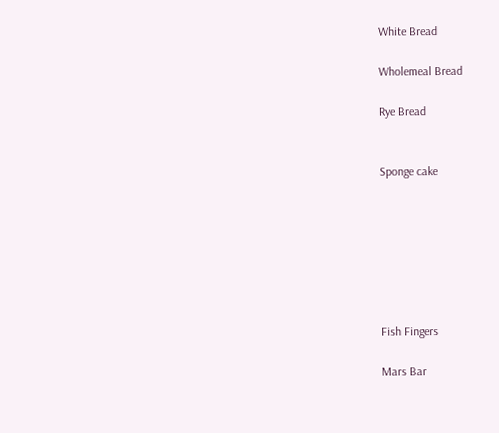White Bread

Wholemeal Bread

Rye Bread


Sponge cake







Fish Fingers

Mars Bar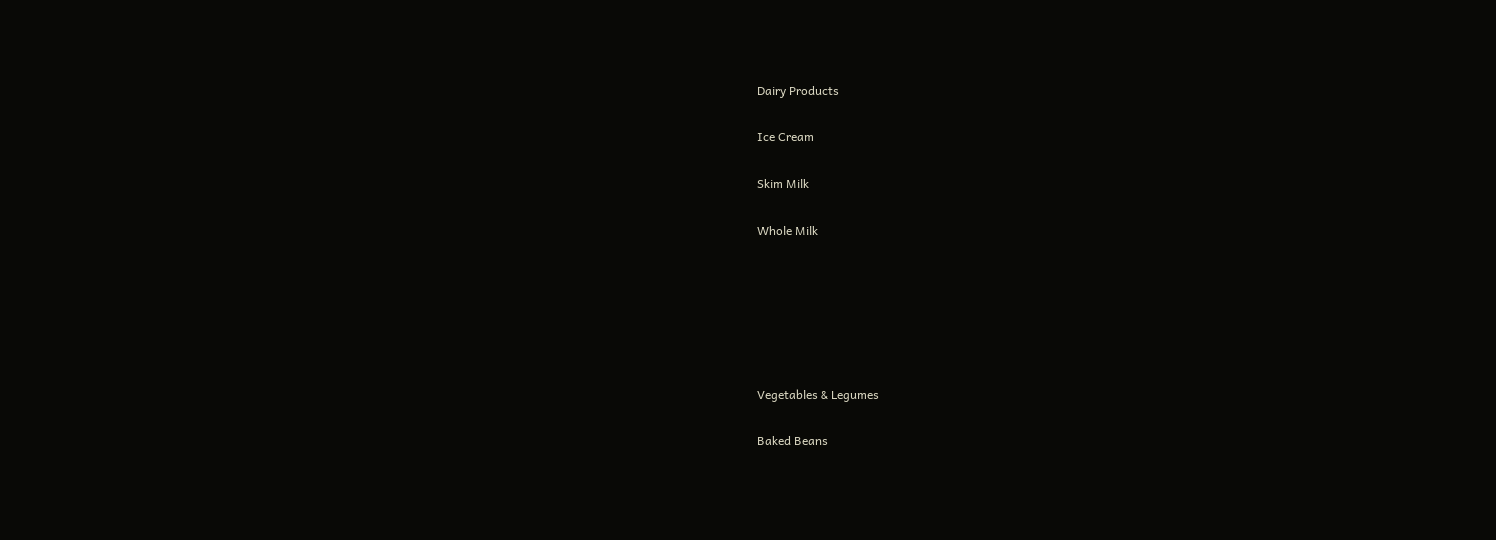Dairy Products

Ice Cream

Skim Milk

Whole Milk






Vegetables & Legumes

Baked Beans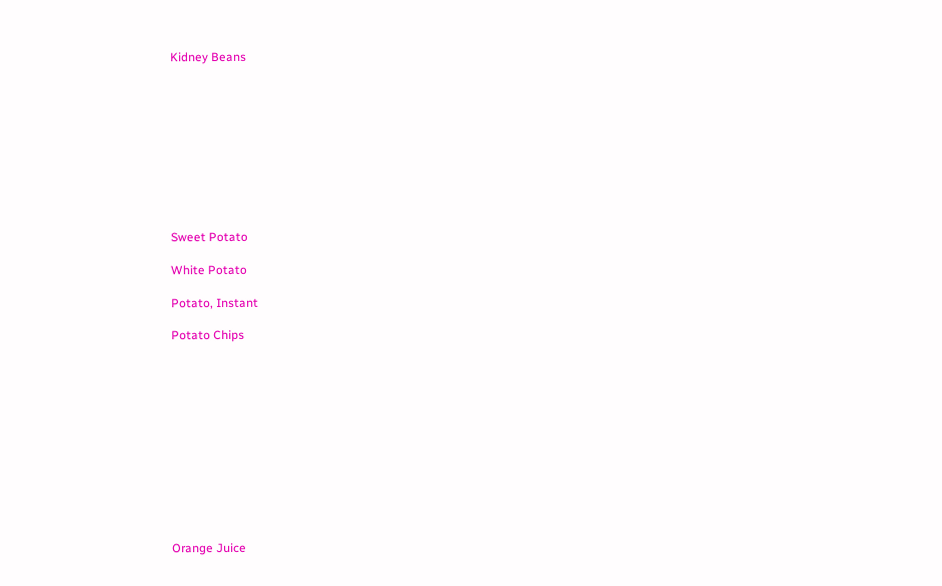Kidney Beans










Sweet Potato

White Potato

Potato, Instant

Potato Chips












Orange Juice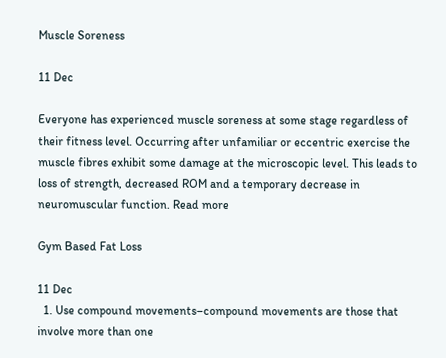Muscle Soreness

11 Dec

Everyone has experienced muscle soreness at some stage regardless of their fitness level. Occurring after unfamiliar or eccentric exercise the muscle fibres exhibit some damage at the microscopic level. This leads to loss of strength, decreased ROM and a temporary decrease in neuromuscular function. Read more

Gym Based Fat Loss

11 Dec
  1. Use compound movements–compound movements are those that involve more than one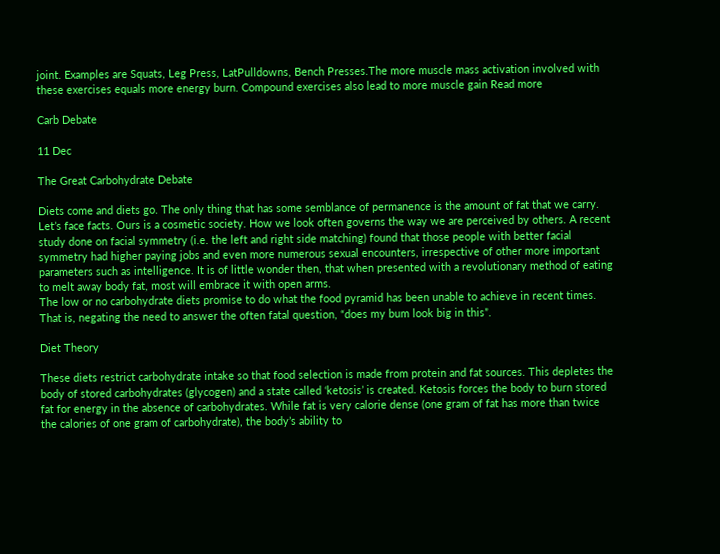joint. Examples are Squats, Leg Press, LatPulldowns, Bench Presses.The more muscle mass activation involved with these exercises equals more energy burn. Compound exercises also lead to more muscle gain Read more

Carb Debate

11 Dec

The Great Carbohydrate Debate

Diets come and diets go. The only thing that has some semblance of permanence is the amount of fat that we carry. Let’s face facts. Ours is a cosmetic society. How we look often governs the way we are perceived by others. A recent study done on facial symmetry (i.e. the left and right side matching) found that those people with better facial symmetry had higher paying jobs and even more numerous sexual encounters, irrespective of other more important parameters such as intelligence. It is of little wonder then, that when presented with a revolutionary method of eating to melt away body fat, most will embrace it with open arms.
The low or no carbohydrate diets promise to do what the food pyramid has been unable to achieve in recent times. That is, negating the need to answer the often fatal question, “does my bum look big in this”.

Diet Theory

These diets restrict carbohydrate intake so that food selection is made from protein and fat sources. This depletes the body of stored carbohydrates (glycogen) and a state called ‘ketosis’ is created. Ketosis forces the body to burn stored fat for energy in the absence of carbohydrates. While fat is very calorie dense (one gram of fat has more than twice the calories of one gram of carbohydrate), the body’s ability to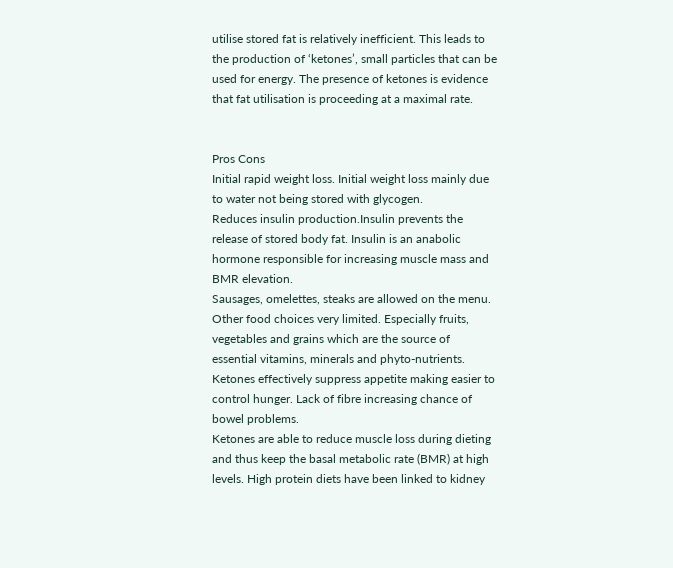utilise stored fat is relatively inefficient. This leads to the production of ‘ketones’, small particles that can be used for energy. The presence of ketones is evidence that fat utilisation is proceeding at a maximal rate.


Pros Cons
Initial rapid weight loss. Initial weight loss mainly due to water not being stored with glycogen.
Reduces insulin production.Insulin prevents the release of stored body fat. Insulin is an anabolic hormone responsible for increasing muscle mass and BMR elevation.
Sausages, omelettes, steaks are allowed on the menu. Other food choices very limited. Especially fruits, vegetables and grains which are the source of essential vitamins, minerals and phyto-nutrients.
Ketones effectively suppress appetite making easier to control hunger. Lack of fibre increasing chance of bowel problems.
Ketones are able to reduce muscle loss during dieting and thus keep the basal metabolic rate (BMR) at high levels. High protein diets have been linked to kidney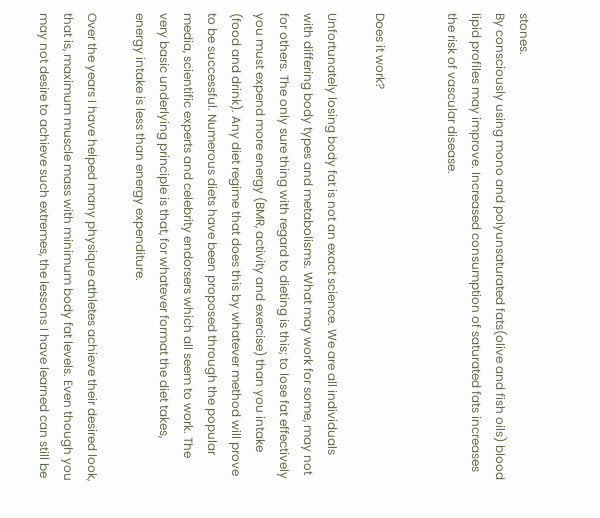stones.
By consciously using mono and polyunsaturated fats(olive and fish oils) blood lipid profiles may improve. Increased consumption of saturated fats increases the risk of vascular disease.


Does it work?

Unfortunately losing body fat is not an exact science. We are all individuals with differing body types and metabolisms. What may work for some, may not for others. The only sure thing with regard to dieting is this; to lose fat effectively you must expend more energy (BMR, activity and exercise) than you intake (food and drink). Any diet regime that does this by whatever method will prove to be successful. Numerous diets have been proposed through the popular media, scientific experts and celebrity endorsers which all seem to work. The very basic underlying principle is that, for whatever format the diet takes, energy intake is less than energy expenditure.

Over the years I have helped many physique athletes achieve their desired look, that is, maximum muscle mass with minimum body fat levels. Even though you may not desire to achieve such extremes, the lessons I have learned can still be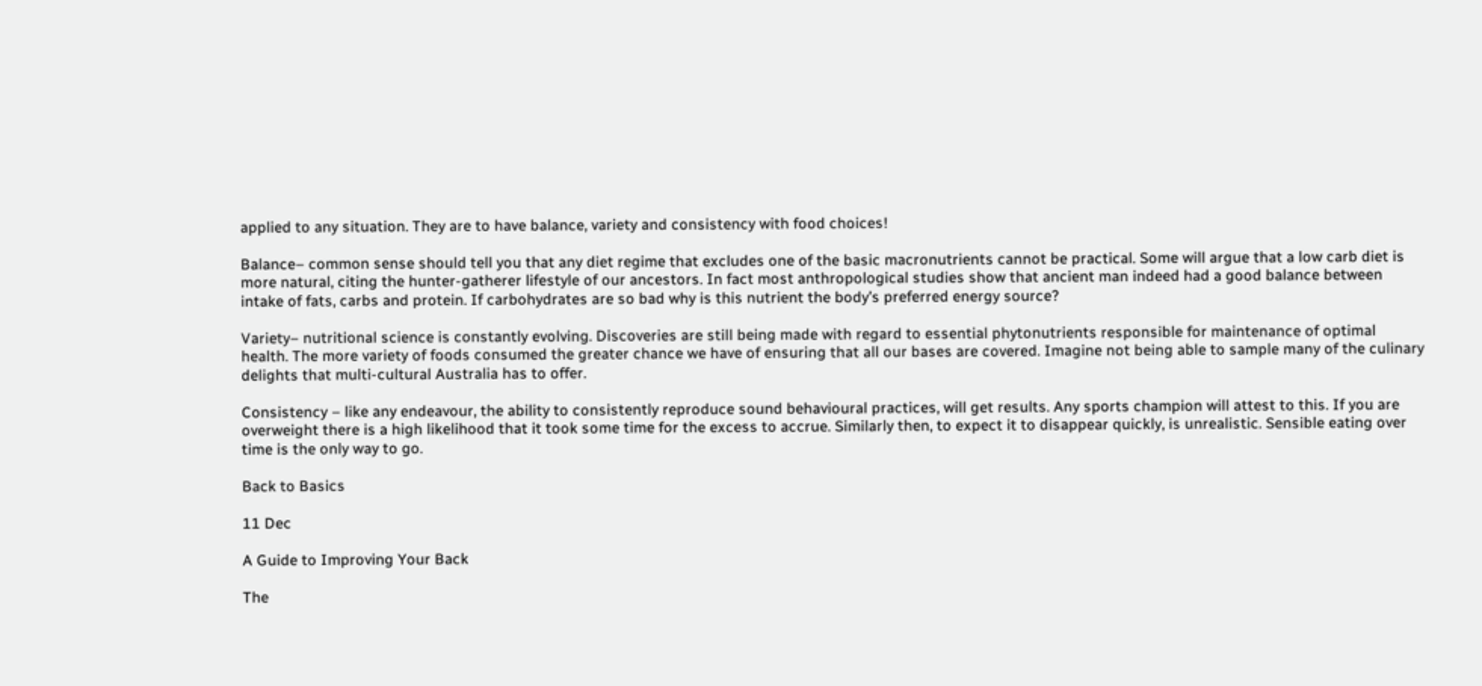applied to any situation. They are to have balance, variety and consistency with food choices!

Balance– common sense should tell you that any diet regime that excludes one of the basic macronutrients cannot be practical. Some will argue that a low carb diet is more natural, citing the hunter-gatherer lifestyle of our ancestors. In fact most anthropological studies show that ancient man indeed had a good balance between intake of fats, carbs and protein. If carbohydrates are so bad why is this nutrient the body’s preferred energy source?

Variety– nutritional science is constantly evolving. Discoveries are still being made with regard to essential phytonutrients responsible for maintenance of optimal health. The more variety of foods consumed the greater chance we have of ensuring that all our bases are covered. Imagine not being able to sample many of the culinary delights that multi-cultural Australia has to offer.

Consistency – like any endeavour, the ability to consistently reproduce sound behavioural practices, will get results. Any sports champion will attest to this. If you are overweight there is a high likelihood that it took some time for the excess to accrue. Similarly then, to expect it to disappear quickly, is unrealistic. Sensible eating over time is the only way to go.

Back to Basics

11 Dec

A Guide to Improving Your Back

The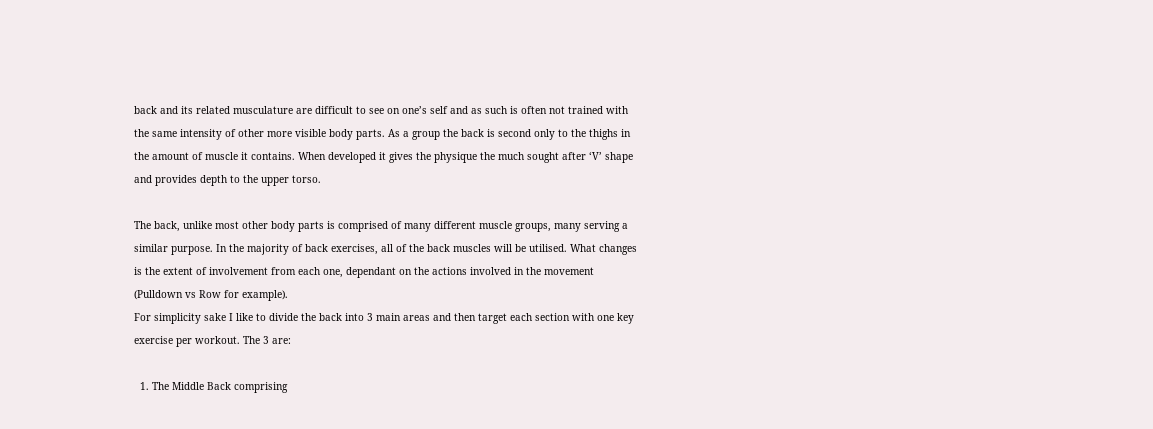back and its related musculature are difficult to see on one’s self and as such is often not trained with the same intensity of other more visible body parts. As a group the back is second only to the thighs in the amount of muscle it contains. When developed it gives the physique the much sought after ‘V’ shape and provides depth to the upper torso.

The back, unlike most other body parts is comprised of many different muscle groups, many serving a similar purpose. In the majority of back exercises, all of the back muscles will be utilised. What changes is the extent of involvement from each one, dependant on the actions involved in the movement (Pulldown vs Row for example).
For simplicity sake I like to divide the back into 3 main areas and then target each section with one key exercise per workout. The 3 are:

  1. The Middle Back comprising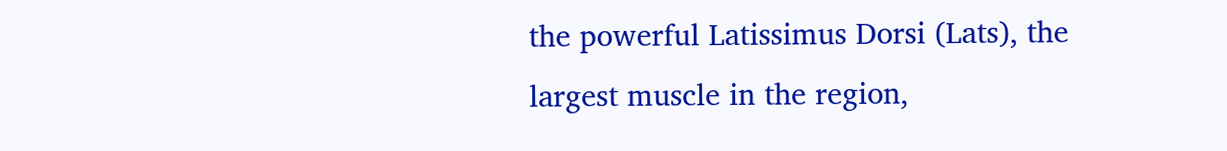the powerful Latissimus Dorsi (Lats), the largest muscle in the region,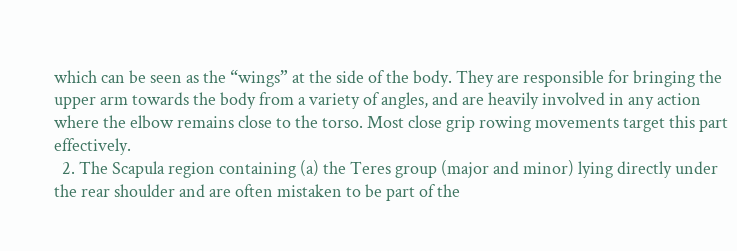which can be seen as the “wings” at the side of the body. They are responsible for bringing the upper arm towards the body from a variety of angles, and are heavily involved in any action where the elbow remains close to the torso. Most close grip rowing movements target this part effectively.
  2. The Scapula region containing (a) the Teres group (major and minor) lying directly under the rear shoulder and are often mistaken to be part of the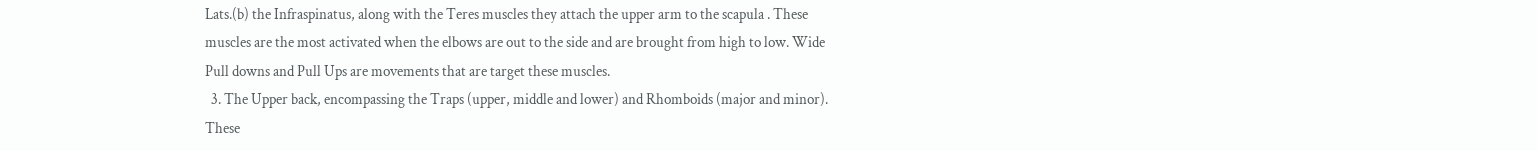Lats.(b) the Infraspinatus, along with the Teres muscles they attach the upper arm to the scapula . These muscles are the most activated when the elbows are out to the side and are brought from high to low. Wide Pull downs and Pull Ups are movements that are target these muscles.
  3. The Upper back, encompassing the Traps (upper, middle and lower) and Rhomboids (major and minor). These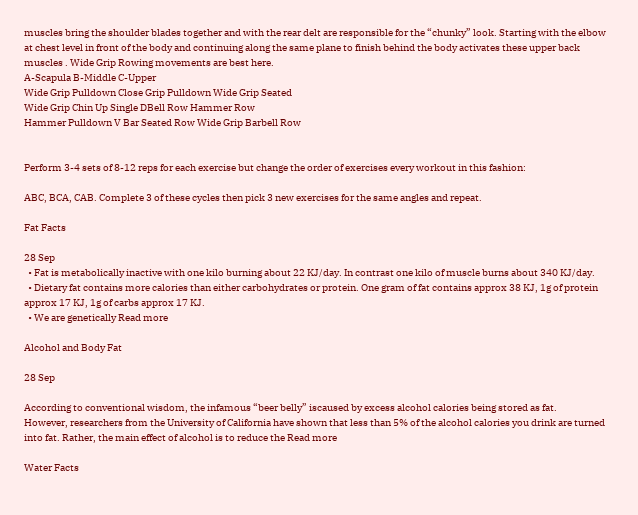muscles bring the shoulder blades together and with the rear delt are responsible for the “chunky” look. Starting with the elbow at chest level in front of the body and continuing along the same plane to finish behind the body activates these upper back muscles . Wide Grip Rowing movements are best here.
A-Scapula B-Middle C-Upper
Wide Grip Pulldown Close Grip Pulldown Wide Grip Seated
Wide Grip Chin Up Single DBell Row Hammer Row
Hammer Pulldown V Bar Seated Row Wide Grip Barbell Row


Perform 3-4 sets of 8-12 reps for each exercise but change the order of exercises every workout in this fashion:

ABC, BCA, CAB. Complete 3 of these cycles then pick 3 new exercises for the same angles and repeat.

Fat Facts

28 Sep
  • Fat is metabolically inactive with one kilo burning about 22 KJ/day. In contrast one kilo of muscle burns about 340 KJ/day.
  • Dietary fat contains more calories than either carbohydrates or protein. One gram of fat contains approx 38 KJ, 1g of protein approx 17 KJ, 1g of carbs approx 17 KJ.
  • We are genetically Read more

Alcohol and Body Fat

28 Sep

According to conventional wisdom, the infamous “beer belly” iscaused by excess alcohol calories being stored as fat.
However, researchers from the University of California have shown that less than 5% of the alcohol calories you drink are turned into fat. Rather, the main effect of alcohol is to reduce the Read more

Water Facts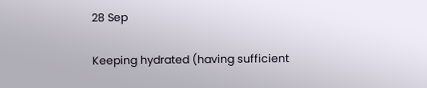28 Sep

Keeping hydrated (having sufficient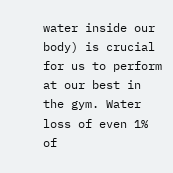water inside our body) is crucial for us to perform at our best in the gym. Water loss of even 1% of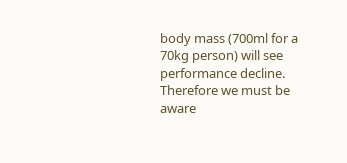body mass (700ml for a 70kg person) will see performance decline. Therefore we must be aware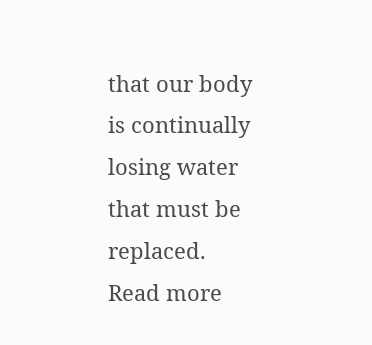that our body is continually losing water that must be replaced. Read more